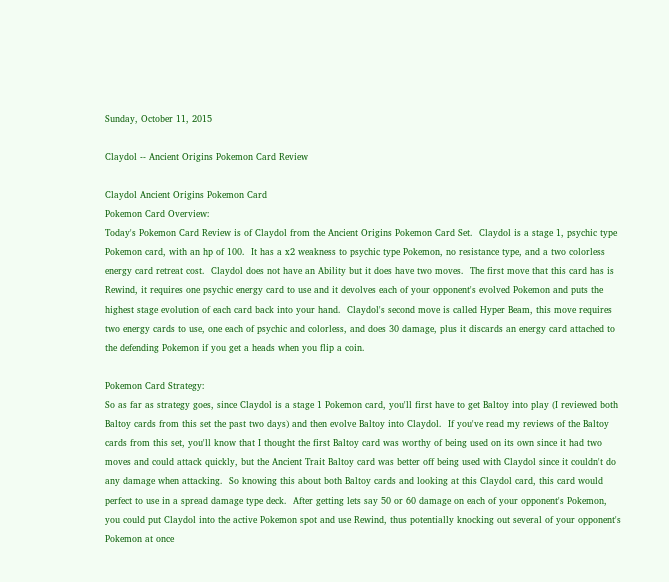Sunday, October 11, 2015

Claydol -- Ancient Origins Pokemon Card Review

Claydol Ancient Origins Pokemon Card
Pokemon Card Overview:
Today's Pokemon Card Review is of Claydol from the Ancient Origins Pokemon Card Set.  Claydol is a stage 1, psychic type Pokemon card, with an hp of 100.  It has a x2 weakness to psychic type Pokemon, no resistance type, and a two colorless energy card retreat cost.  Claydol does not have an Ability but it does have two moves.  The first move that this card has is Rewind, it requires one psychic energy card to use and it devolves each of your opponent's evolved Pokemon and puts the highest stage evolution of each card back into your hand.  Claydol's second move is called Hyper Beam, this move requires two energy cards to use, one each of psychic and colorless, and does 30 damage, plus it discards an energy card attached to the defending Pokemon if you get a heads when you flip a coin.

Pokemon Card Strategy:
So as far as strategy goes, since Claydol is a stage 1 Pokemon card, you'll first have to get Baltoy into play (I reviewed both Baltoy cards from this set the past two days) and then evolve Baltoy into Claydol.  If you've read my reviews of the Baltoy cards from this set, you'll know that I thought the first Baltoy card was worthy of being used on its own since it had two moves and could attack quickly, but the Ancient Trait Baltoy card was better off being used with Claydol since it couldn't do any damage when attacking.  So knowing this about both Baltoy cards and looking at this Claydol card, this card would perfect to use in a spread damage type deck.  After getting lets say 50 or 60 damage on each of your opponent's Pokemon, you could put Claydol into the active Pokemon spot and use Rewind, thus potentially knocking out several of your opponent's Pokemon at once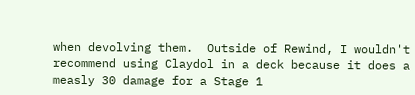when devolving them.  Outside of Rewind, I wouldn't recommend using Claydol in a deck because it does a measly 30 damage for a Stage 1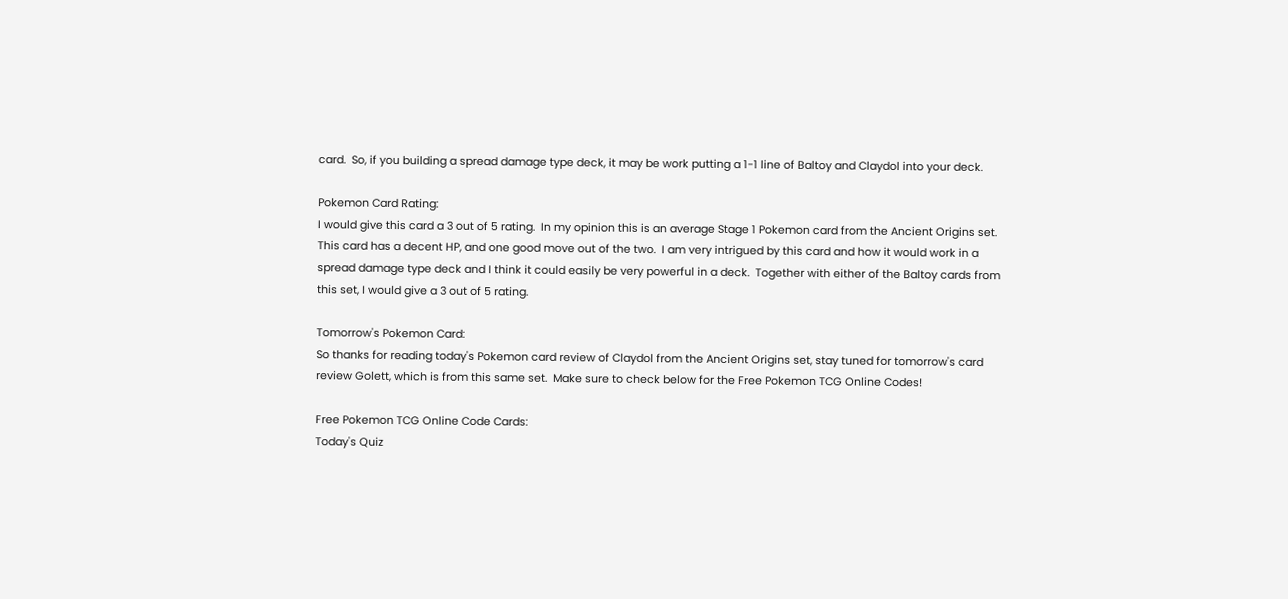card.  So, if you building a spread damage type deck, it may be work putting a 1-1 line of Baltoy and Claydol into your deck.

Pokemon Card Rating:
I would give this card a 3 out of 5 rating.  In my opinion this is an average Stage 1 Pokemon card from the Ancient Origins set.  This card has a decent HP, and one good move out of the two.  I am very intrigued by this card and how it would work in a spread damage type deck and I think it could easily be very powerful in a deck.  Together with either of the Baltoy cards from this set, I would give a 3 out of 5 rating.

Tomorrow's Pokemon Card:
So thanks for reading today's Pokemon card review of Claydol from the Ancient Origins set, stay tuned for tomorrow's card review Golett, which is from this same set.  Make sure to check below for the Free Pokemon TCG Online Codes!

Free Pokemon TCG Online Code Cards:
Today's Quiz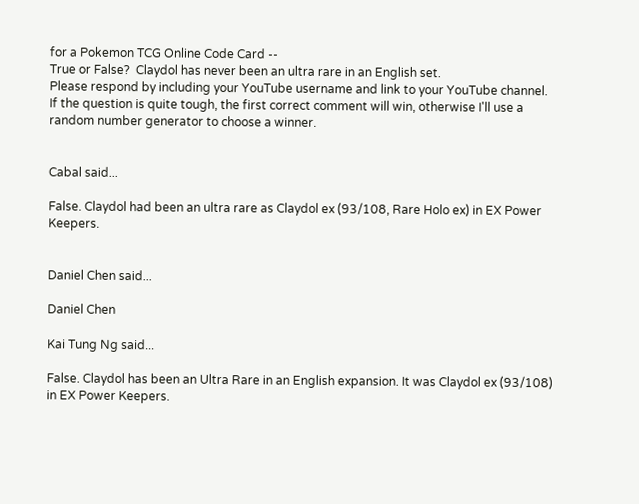for a Pokemon TCG Online Code Card --
True or False?  Claydol has never been an ultra rare in an English set.
Please respond by including your YouTube username and link to your YouTube channel.  If the question is quite tough, the first correct comment will win, otherwise I'll use a random number generator to choose a winner.


Cabal said...

False. Claydol had been an ultra rare as Claydol ex (93/108, Rare Holo ex) in EX Power Keepers.


Daniel Chen said...

Daniel Chen

Kai Tung Ng said...

False. Claydol has been an Ultra Rare in an English expansion. It was Claydol ex (93/108) in EX Power Keepers.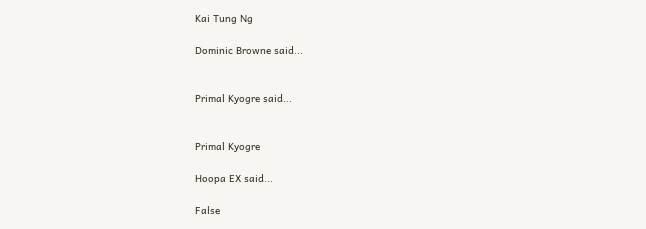Kai Tung Ng

Dominic Browne said...


Primal Kyogre said...


Primal Kyogre

Hoopa EX said...

False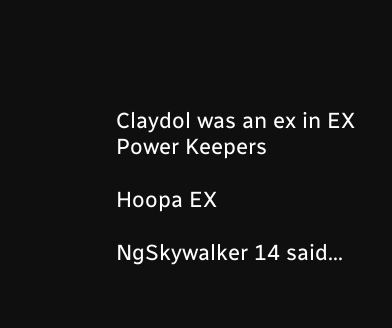Claydol was an ex in EX Power Keepers

Hoopa EX

NgSkywalker 14 said...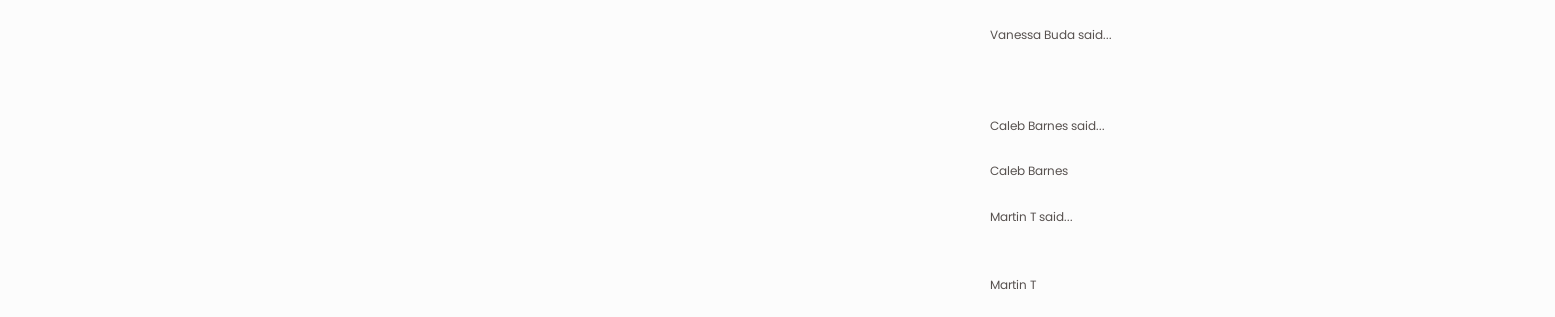Vanessa Buda said...



Caleb Barnes said...

Caleb Barnes

Martin T said...


Martin T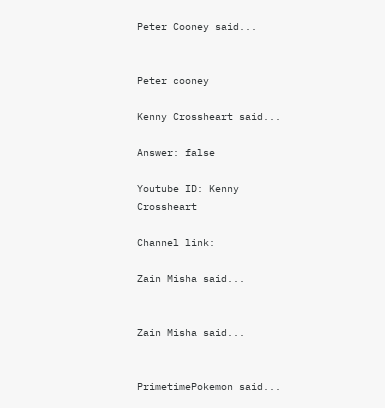Peter Cooney said...


Peter cooney

Kenny Crossheart said...

Answer: false

Youtube ID: Kenny Crossheart

Channel link:

Zain Misha said...


Zain Misha said...


PrimetimePokemon said...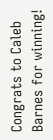Congrats to Caleb Barnes for winning!